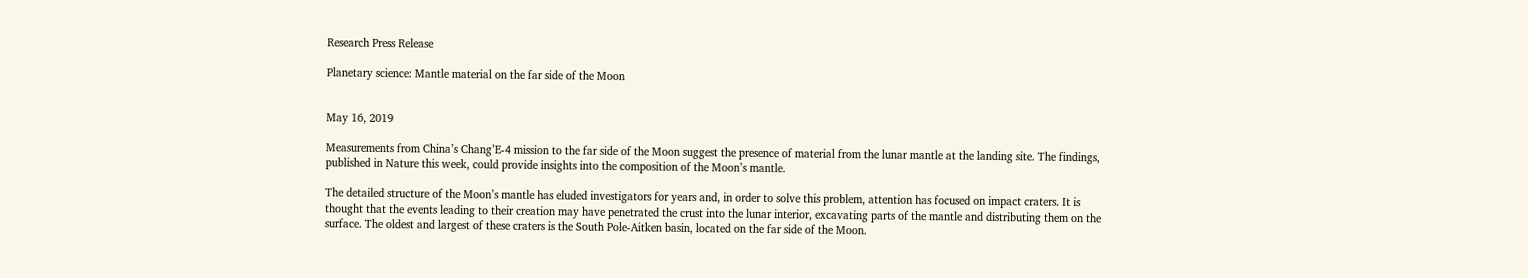Research Press Release

Planetary science: Mantle material on the far side of the Moon


May 16, 2019

Measurements from China’s Chang’E-4 mission to the far side of the Moon suggest the presence of material from the lunar mantle at the landing site. The findings, published in Nature this week, could provide insights into the composition of the Moon’s mantle.

The detailed structure of the Moon’s mantle has eluded investigators for years and, in order to solve this problem, attention has focused on impact craters. It is thought that the events leading to their creation may have penetrated the crust into the lunar interior, excavating parts of the mantle and distributing them on the surface. The oldest and largest of these craters is the South Pole-Aitken basin, located on the far side of the Moon.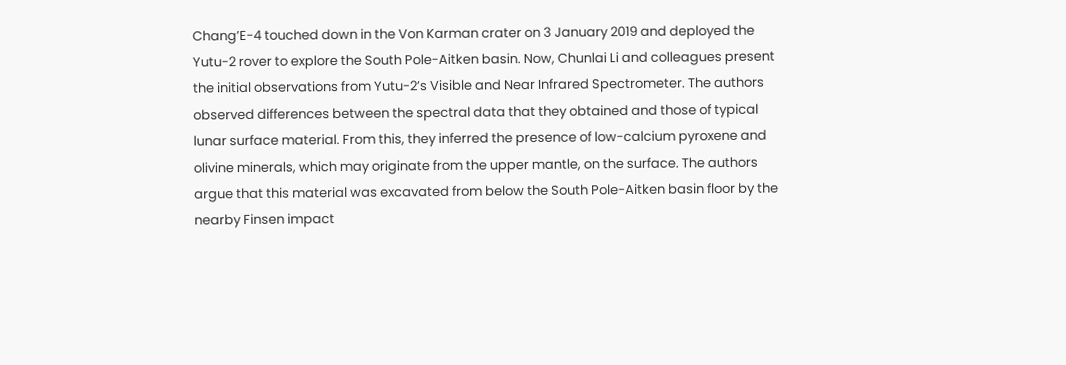Chang’E-4 touched down in the Von Karman crater on 3 January 2019 and deployed the Yutu-2 rover to explore the South Pole-Aitken basin. Now, Chunlai Li and colleagues present the initial observations from Yutu-2’s Visible and Near Infrared Spectrometer. The authors observed differences between the spectral data that they obtained and those of typical lunar surface material. From this, they inferred the presence of low-calcium pyroxene and olivine minerals, which may originate from the upper mantle, on the surface. The authors argue that this material was excavated from below the South Pole-Aitken basin floor by the nearby Finsen impact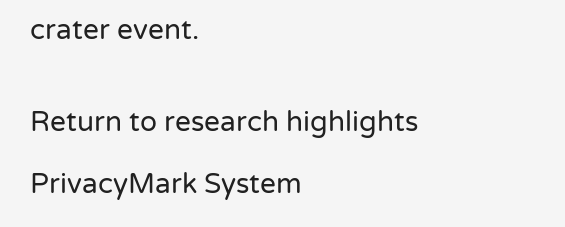crater event.


Return to research highlights

PrivacyMark System